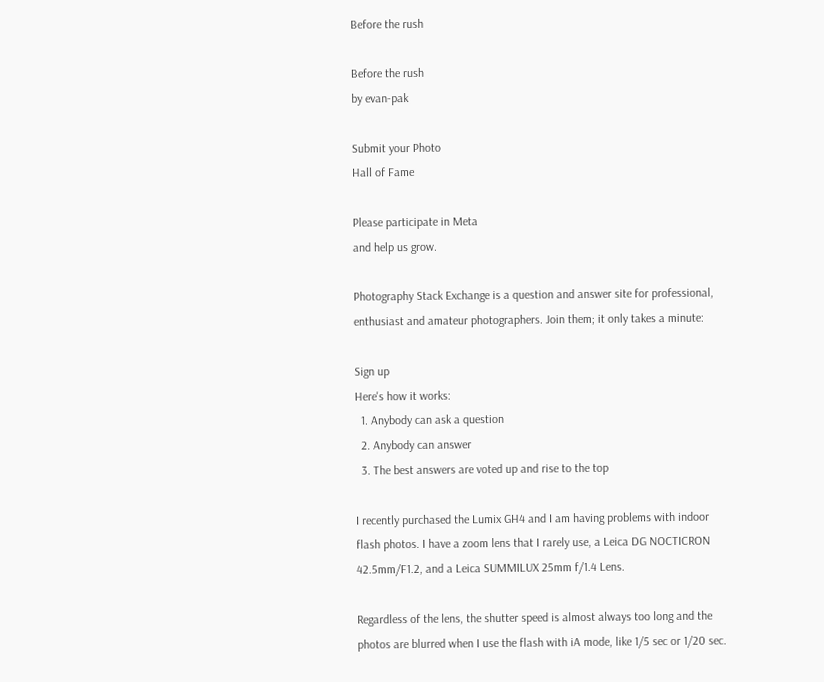Before the rush

Before the rush
by evan-pak

Submit your Photo
Hall of Fame

Please participate in Meta
and help us grow.

Photography Stack Exchange is a question and answer site for professional, enthusiast and amateur photographers. Join them; it only takes a minute:

Sign up
Here's how it works:
  1. Anybody can ask a question
  2. Anybody can answer
  3. The best answers are voted up and rise to the top

I recently purchased the Lumix GH4 and I am having problems with indoor flash photos. I have a zoom lens that I rarely use, a Leica DG NOCTICRON 42.5mm/F1.2, and a Leica SUMMILUX 25mm f/1.4 Lens.

Regardless of the lens, the shutter speed is almost always too long and the photos are blurred when I use the flash with iA mode, like 1/5 sec or 1/20 sec.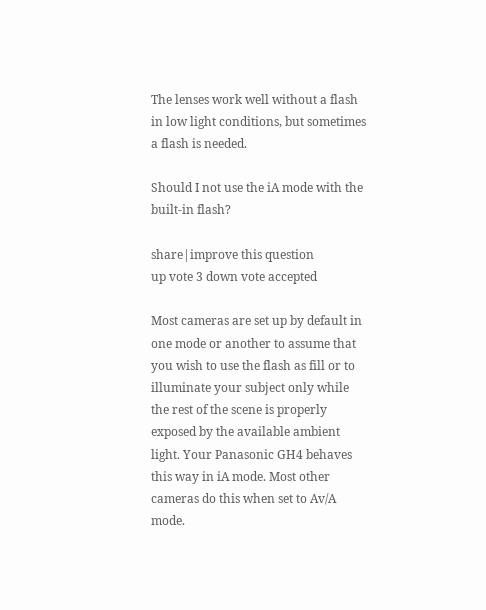The lenses work well without a flash in low light conditions, but sometimes a flash is needed.

Should I not use the iA mode with the built-in flash?

share|improve this question
up vote 3 down vote accepted

Most cameras are set up by default in one mode or another to assume that you wish to use the flash as fill or to illuminate your subject only while the rest of the scene is properly exposed by the available ambient light. Your Panasonic GH4 behaves this way in iA mode. Most other cameras do this when set to Av/A mode.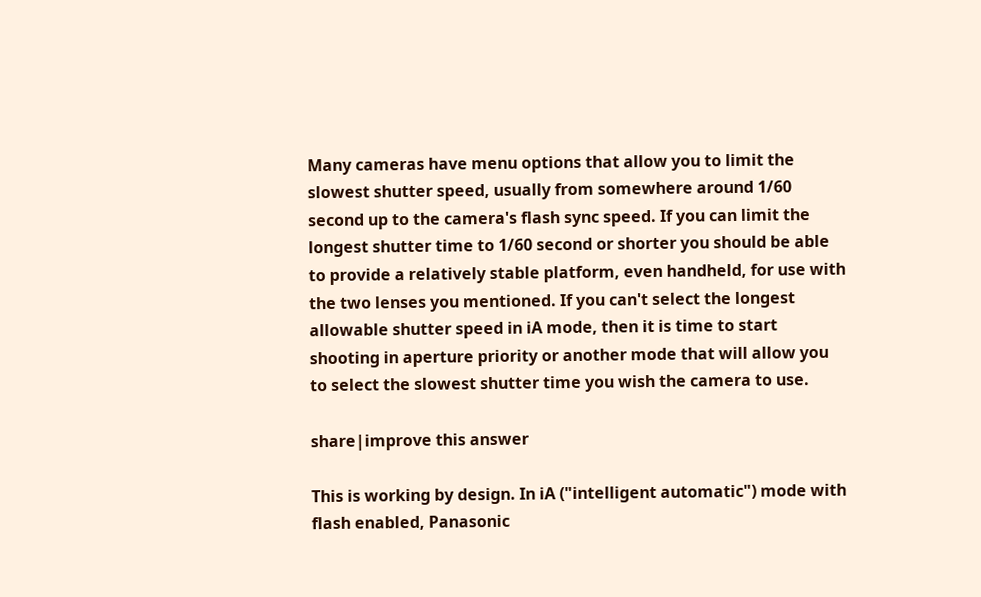Many cameras have menu options that allow you to limit the slowest shutter speed, usually from somewhere around 1/60 second up to the camera's flash sync speed. If you can limit the longest shutter time to 1/60 second or shorter you should be able to provide a relatively stable platform, even handheld, for use with the two lenses you mentioned. If you can't select the longest allowable shutter speed in iA mode, then it is time to start shooting in aperture priority or another mode that will allow you to select the slowest shutter time you wish the camera to use.

share|improve this answer

This is working by design. In iA ("intelligent automatic") mode with flash enabled, Panasonic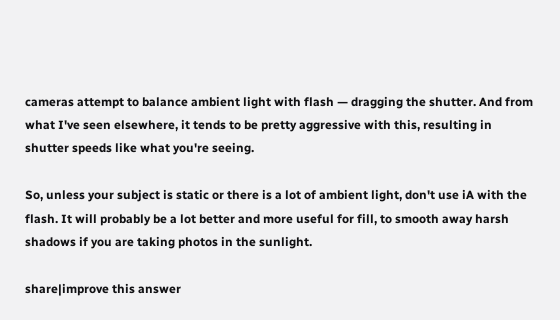cameras attempt to balance ambient light with flash — dragging the shutter. And from what I've seen elsewhere, it tends to be pretty aggressive with this, resulting in shutter speeds like what you're seeing.

So, unless your subject is static or there is a lot of ambient light, don't use iA with the flash. It will probably be a lot better and more useful for fill, to smooth away harsh shadows if you are taking photos in the sunlight.

share|improve this answer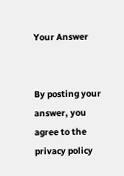Your Answer


By posting your answer, you agree to the privacy policy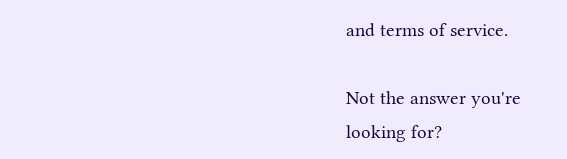and terms of service.

Not the answer you're looking for?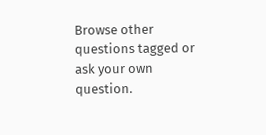Browse other questions tagged or ask your own question.